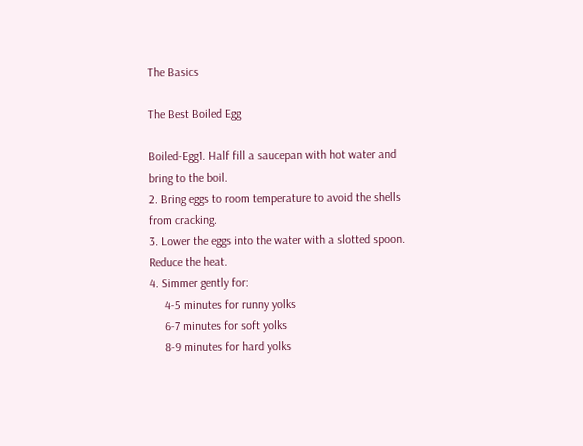The Basics

The Best Boiled Egg

Boiled-Egg1. Half fill a saucepan with hot water and bring to the boil.
2. Bring eggs to room temperature to avoid the shells from cracking.
3. Lower the eggs into the water with a slotted spoon. Reduce the heat.
4. Simmer gently for:
     4-5 minutes for runny yolks
     6-7 minutes for soft yolks
     8-9 minutes for hard yolks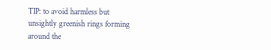TIP: to avoid harmless but unsightly greenish rings forming around the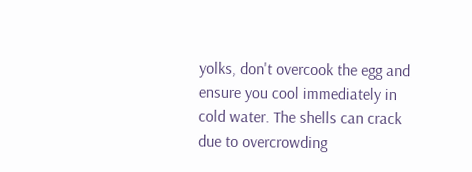yolks, don't overcook the egg and ensure you cool immediately in cold water. The shells can crack due to overcrowding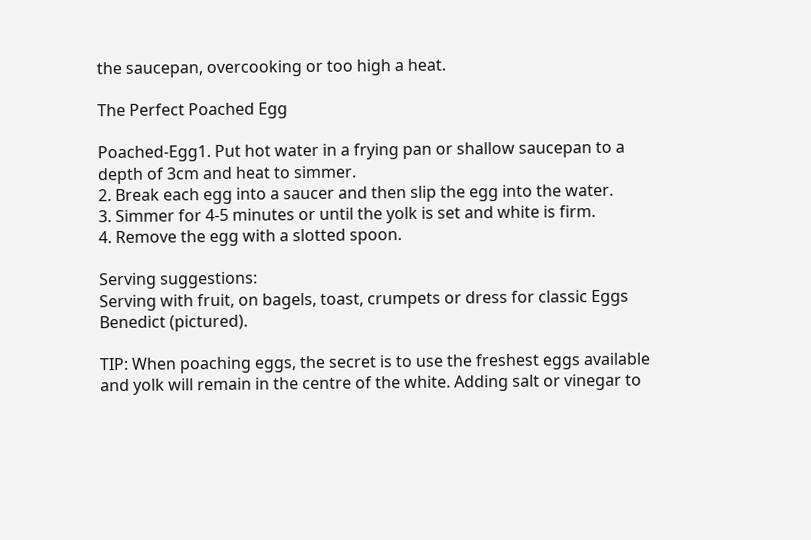the saucepan, overcooking or too high a heat.

The Perfect Poached Egg

Poached-Egg1. Put hot water in a frying pan or shallow saucepan to a depth of 3cm and heat to simmer.
2. Break each egg into a saucer and then slip the egg into the water.
3. Simmer for 4-5 minutes or until the yolk is set and white is firm.
4. Remove the egg with a slotted spoon.

Serving suggestions:
Serving with fruit, on bagels, toast, crumpets or dress for classic Eggs Benedict (pictured).

TIP: When poaching eggs, the secret is to use the freshest eggs available and yolk will remain in the centre of the white. Adding salt or vinegar to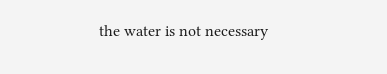the water is not necessary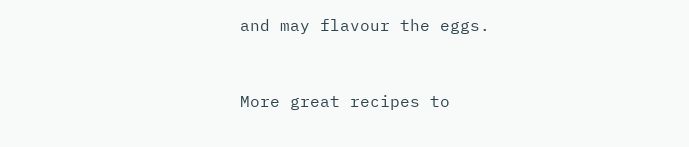and may flavour the eggs.


More great recipes to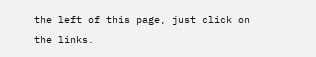the left of this page, just click on the links.